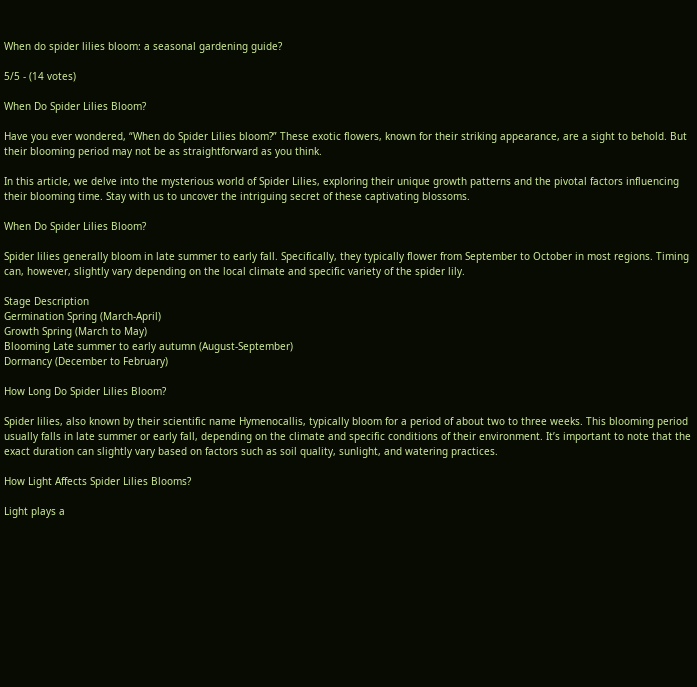When do spider lilies bloom: a seasonal gardening guide?

5/5 - (14 votes)

When Do Spider Lilies Bloom?

Have you ever wondered, “When do Spider Lilies bloom?” These exotic flowers, known for their striking appearance, are a sight to behold. But their blooming period may not be as straightforward as you think.

In this article, we delve into the mysterious world of Spider Lilies, exploring their unique growth patterns and the pivotal factors influencing their blooming time. Stay with us to uncover the intriguing secret of these captivating blossoms.

When Do Spider Lilies Bloom?

Spider lilies generally bloom in late summer to early fall. Specifically, they typically flower from September to October in most regions. Timing can, however, slightly vary depending on the local climate and specific variety of the spider lily.

Stage Description
Germination Spring (March-April)
Growth Spring (March to May)
Blooming Late summer to early autumn (August-September)
Dormancy (December to February)

How Long Do Spider Lilies Bloom?

Spider lilies, also known by their scientific name Hymenocallis, typically bloom for a period of about two to three weeks. This blooming period usually falls in late summer or early fall, depending on the climate and specific conditions of their environment. It’s important to note that the exact duration can slightly vary based on factors such as soil quality, sunlight, and watering practices.

How Light Affects Spider Lilies Blooms?

Light plays a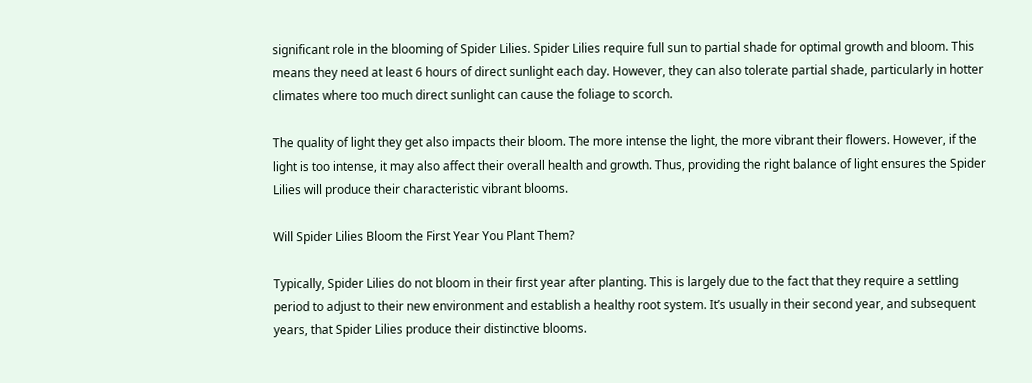significant role in the blooming of Spider Lilies. Spider Lilies require full sun to partial shade for optimal growth and bloom. This means they need at least 6 hours of direct sunlight each day. However, they can also tolerate partial shade, particularly in hotter climates where too much direct sunlight can cause the foliage to scorch.

The quality of light they get also impacts their bloom. The more intense the light, the more vibrant their flowers. However, if the light is too intense, it may also affect their overall health and growth. Thus, providing the right balance of light ensures the Spider Lilies will produce their characteristic vibrant blooms.

Will Spider Lilies Bloom the First Year You Plant Them?

Typically, Spider Lilies do not bloom in their first year after planting. This is largely due to the fact that they require a settling period to adjust to their new environment and establish a healthy root system. It’s usually in their second year, and subsequent years, that Spider Lilies produce their distinctive blooms.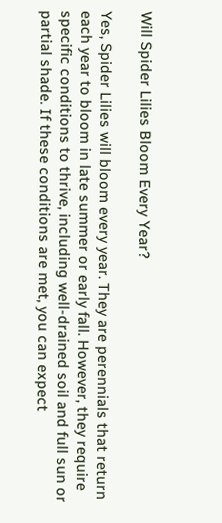Will Spider Lilies Bloom Every Year?

Yes, Spider Lilies will bloom every year. They are perennials that return each year to bloom in late summer or early fall. However, they require specific conditions to thrive, including well-drained soil and full sun or partial shade. If these conditions are met, you can expect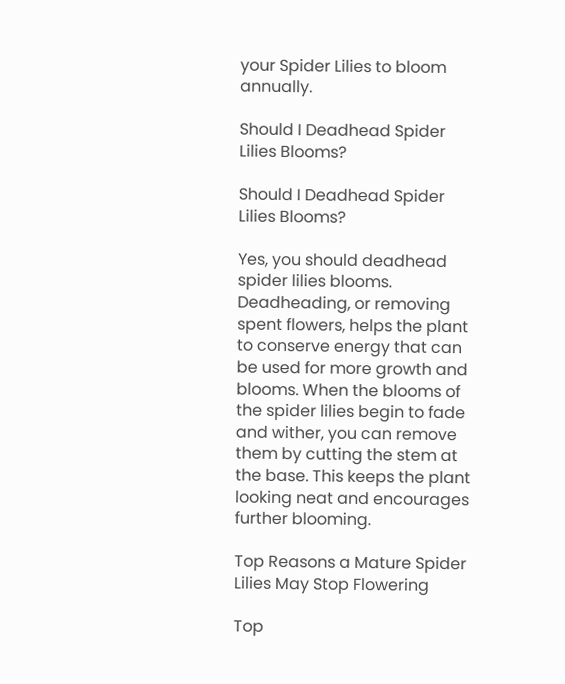your Spider Lilies to bloom annually.

Should I Deadhead Spider Lilies Blooms?

Should I Deadhead Spider Lilies Blooms?

Yes, you should deadhead spider lilies blooms. Deadheading, or removing spent flowers, helps the plant to conserve energy that can be used for more growth and blooms. When the blooms of the spider lilies begin to fade and wither, you can remove them by cutting the stem at the base. This keeps the plant looking neat and encourages further blooming.

Top Reasons a Mature Spider Lilies May Stop Flowering

Top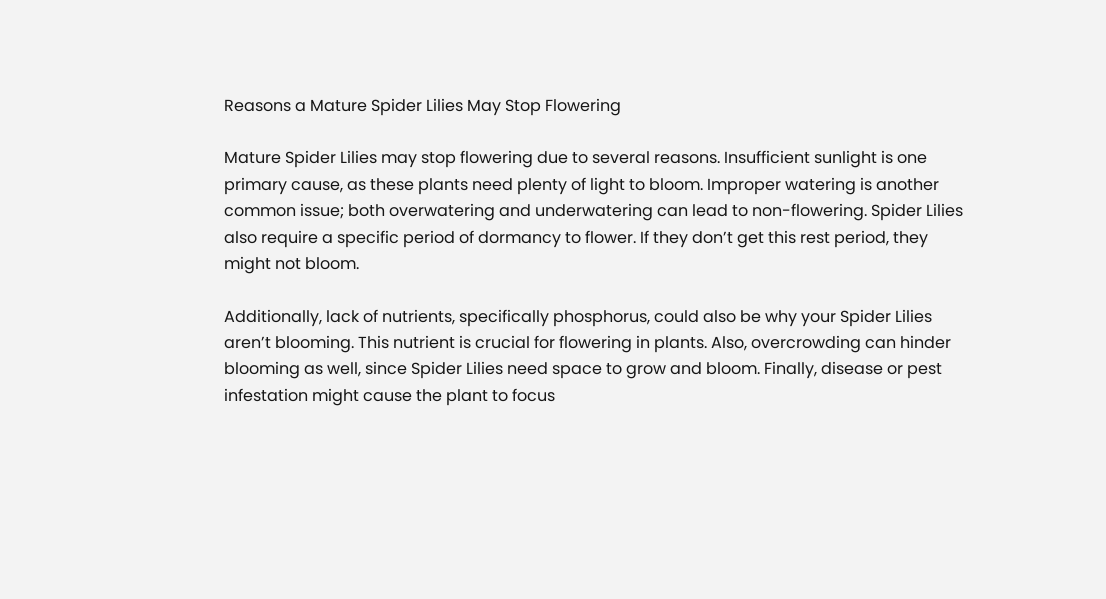Reasons a Mature Spider Lilies May Stop Flowering

Mature Spider Lilies may stop flowering due to several reasons. Insufficient sunlight is one primary cause, as these plants need plenty of light to bloom. Improper watering is another common issue; both overwatering and underwatering can lead to non-flowering. Spider Lilies also require a specific period of dormancy to flower. If they don’t get this rest period, they might not bloom.

Additionally, lack of nutrients, specifically phosphorus, could also be why your Spider Lilies aren’t blooming. This nutrient is crucial for flowering in plants. Also, overcrowding can hinder blooming as well, since Spider Lilies need space to grow and bloom. Finally, disease or pest infestation might cause the plant to focus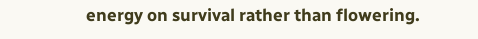energy on survival rather than flowering.